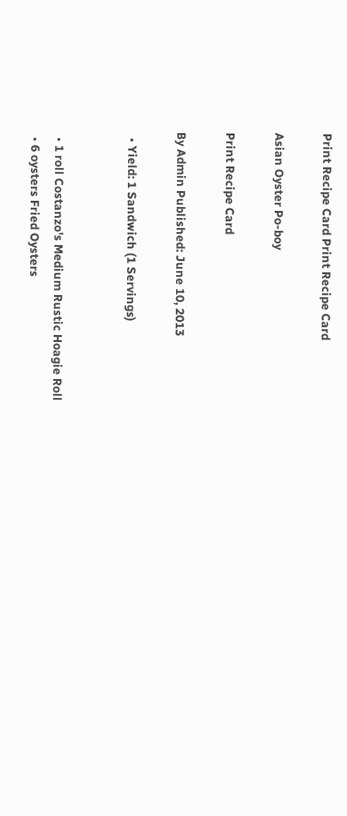Print Recipe Card Print Recipe Card

Asian Oyster Po-boy

Print Recipe Card

By Admin Published: June 10, 2013

  • Yield: 1 Sandwich (1 Servings)


  • 1 roll Costanzo's Medium Rustic Hoagie Roll
  • 6 oysters Fried Oysters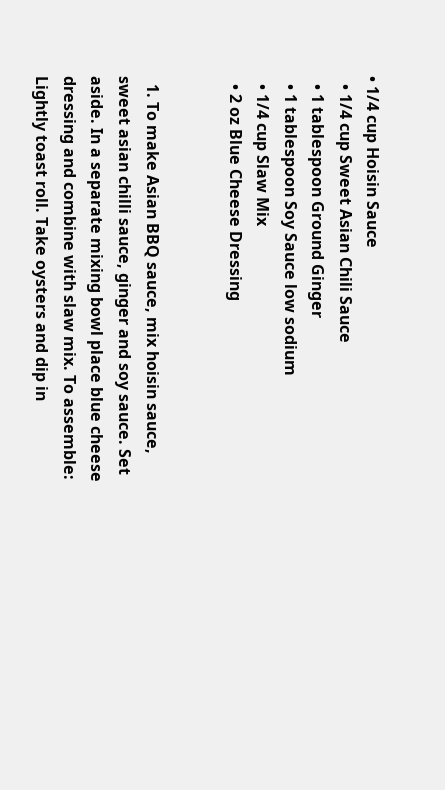• 1/4 cup Hoisin Sauce
  • 1/4 cup Sweet Asian Chili Sauce
  • 1 tablespoon Ground Ginger
  • 1 tablespoon Soy Sauce low sodium
  • 1/4 cup Slaw Mix
  • 2 oz Blue Cheese Dressing


  1. To make Asian BBQ sauce, mix hoisin sauce, sweet asian chilli sauce, ginger and soy sauce. Set aside. In a separate mixing bowl place blue cheese dressing and combine with slaw mix. To assemble: Lightly toast roll. Take oysters and dip in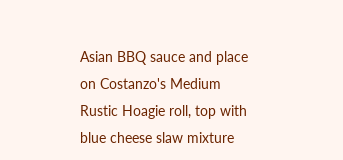Asian BBQ sauce and place on Costanzo's Medium Rustic Hoagie roll, top with blue cheese slaw mixture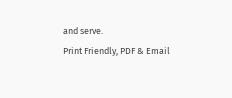and serve.
Print Friendly, PDF & Email